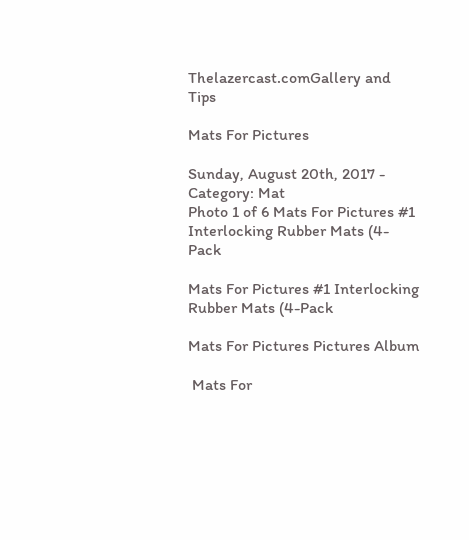Thelazercast.comGallery and Tips

Mats For Pictures

Sunday, August 20th, 2017 - Category: Mat
Photo 1 of 6 Mats For Pictures #1 Interlocking Rubber Mats (4-Pack

Mats For Pictures #1 Interlocking Rubber Mats (4-Pack

Mats For Pictures Pictures Album

 Mats For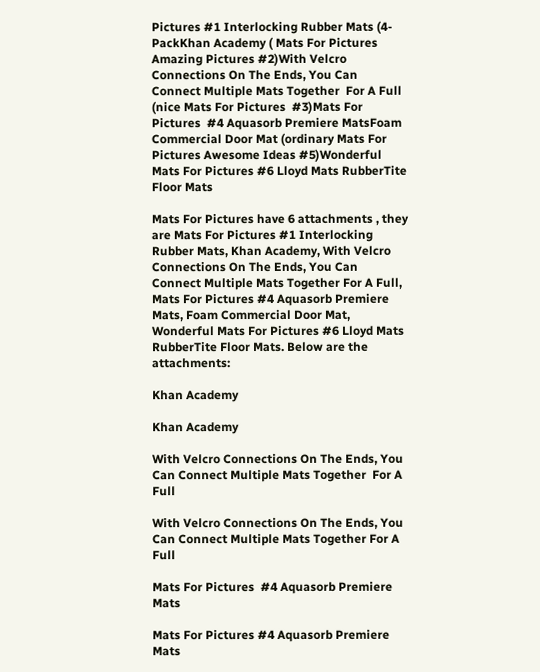Pictures #1 Interlocking Rubber Mats (4-PackKhan Academy ( Mats For Pictures Amazing Pictures #2)With Velcro Connections On The Ends, You Can Connect Multiple Mats Together  For A Full (nice Mats For Pictures  #3)Mats For Pictures  #4 Aquasorb Premiere MatsFoam Commercial Door Mat (ordinary Mats For Pictures Awesome Ideas #5)Wonderful Mats For Pictures #6 Lloyd Mats RubberTite Floor Mats

Mats For Pictures have 6 attachments , they are Mats For Pictures #1 Interlocking Rubber Mats, Khan Academy, With Velcro Connections On The Ends, You Can Connect Multiple Mats Together For A Full, Mats For Pictures #4 Aquasorb Premiere Mats, Foam Commercial Door Mat, Wonderful Mats For Pictures #6 Lloyd Mats RubberTite Floor Mats. Below are the attachments:

Khan Academy

Khan Academy

With Velcro Connections On The Ends, You Can Connect Multiple Mats Together  For A Full

With Velcro Connections On The Ends, You Can Connect Multiple Mats Together For A Full

Mats For Pictures  #4 Aquasorb Premiere Mats

Mats For Pictures #4 Aquasorb Premiere Mats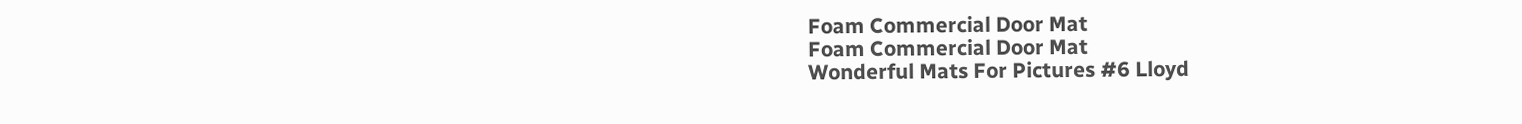Foam Commercial Door Mat
Foam Commercial Door Mat
Wonderful Mats For Pictures #6 Lloyd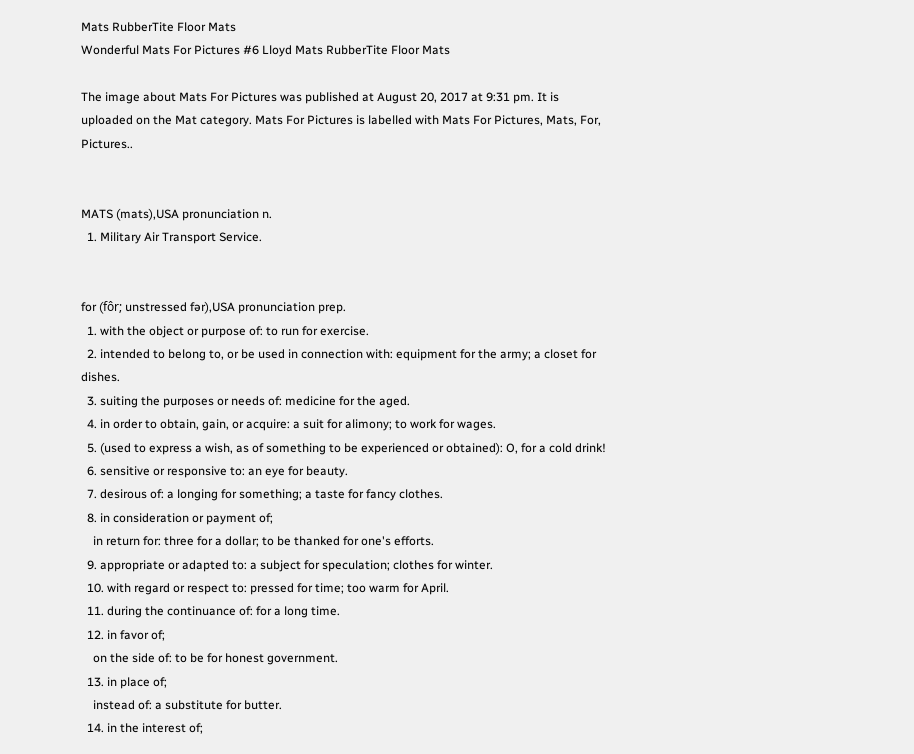Mats RubberTite Floor Mats
Wonderful Mats For Pictures #6 Lloyd Mats RubberTite Floor Mats

The image about Mats For Pictures was published at August 20, 2017 at 9:31 pm. It is uploaded on the Mat category. Mats For Pictures is labelled with Mats For Pictures, Mats, For, Pictures..


MATS (mats),USA pronunciation n.
  1. Military Air Transport Service.


for (fôr; unstressed fər),USA pronunciation prep.
  1. with the object or purpose of: to run for exercise.
  2. intended to belong to, or be used in connection with: equipment for the army; a closet for dishes.
  3. suiting the purposes or needs of: medicine for the aged.
  4. in order to obtain, gain, or acquire: a suit for alimony; to work for wages.
  5. (used to express a wish, as of something to be experienced or obtained): O, for a cold drink!
  6. sensitive or responsive to: an eye for beauty.
  7. desirous of: a longing for something; a taste for fancy clothes.
  8. in consideration or payment of;
    in return for: three for a dollar; to be thanked for one's efforts.
  9. appropriate or adapted to: a subject for speculation; clothes for winter.
  10. with regard or respect to: pressed for time; too warm for April.
  11. during the continuance of: for a long time.
  12. in favor of;
    on the side of: to be for honest government.
  13. in place of;
    instead of: a substitute for butter.
  14. in the interest of;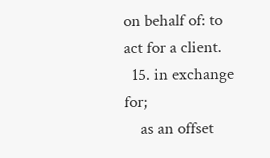on behalf of: to act for a client.
  15. in exchange for;
    as an offset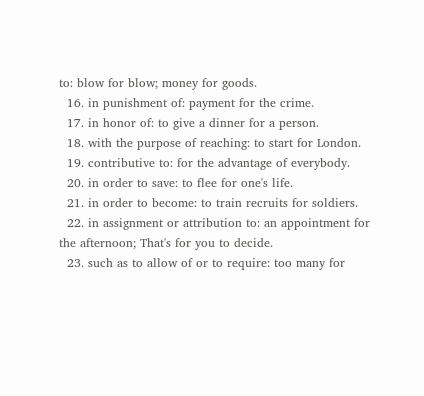to: blow for blow; money for goods.
  16. in punishment of: payment for the crime.
  17. in honor of: to give a dinner for a person.
  18. with the purpose of reaching: to start for London.
  19. contributive to: for the advantage of everybody.
  20. in order to save: to flee for one's life.
  21. in order to become: to train recruits for soldiers.
  22. in assignment or attribution to: an appointment for the afternoon; That's for you to decide.
  23. such as to allow of or to require: too many for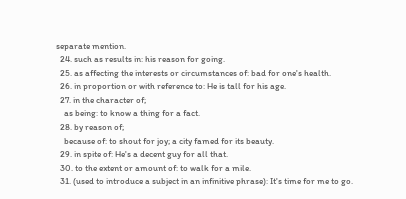separate mention.
  24. such as results in: his reason for going.
  25. as affecting the interests or circumstances of: bad for one's health.
  26. in proportion or with reference to: He is tall for his age.
  27. in the character of;
    as being: to know a thing for a fact.
  28. by reason of;
    because of: to shout for joy; a city famed for its beauty.
  29. in spite of: He's a decent guy for all that.
  30. to the extent or amount of: to walk for a mile.
  31. (used to introduce a subject in an infinitive phrase): It's time for me to go.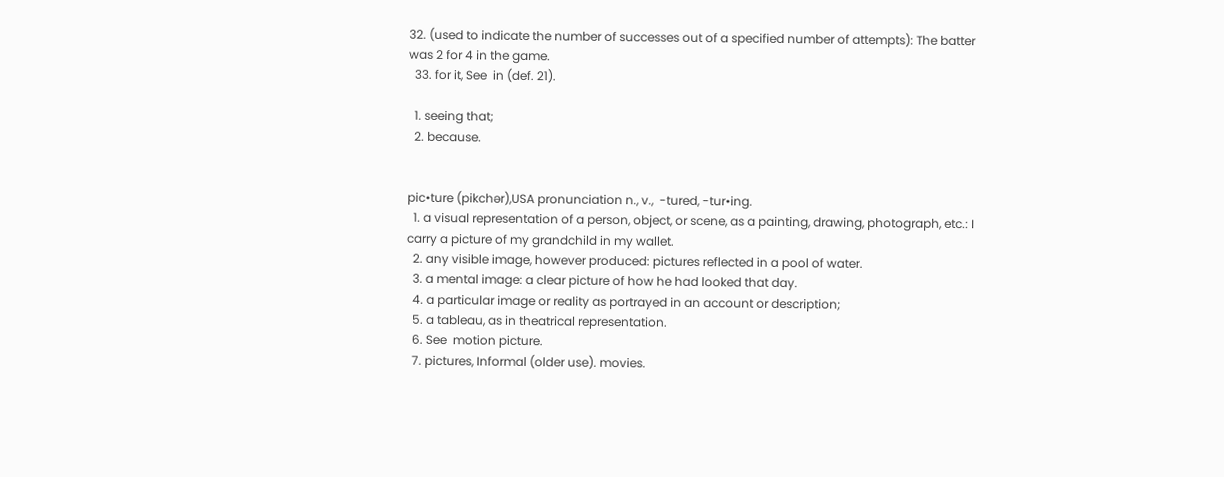32. (used to indicate the number of successes out of a specified number of attempts): The batter was 2 for 4 in the game.
  33. for it, See  in (def. 21).

  1. seeing that;
  2. because.


pic•ture (pikchər),USA pronunciation n., v.,  -tured, -tur•ing.
  1. a visual representation of a person, object, or scene, as a painting, drawing, photograph, etc.: I carry a picture of my grandchild in my wallet.
  2. any visible image, however produced: pictures reflected in a pool of water.
  3. a mental image: a clear picture of how he had looked that day.
  4. a particular image or reality as portrayed in an account or description;
  5. a tableau, as in theatrical representation.
  6. See  motion picture.
  7. pictures, Informal (older use). movies.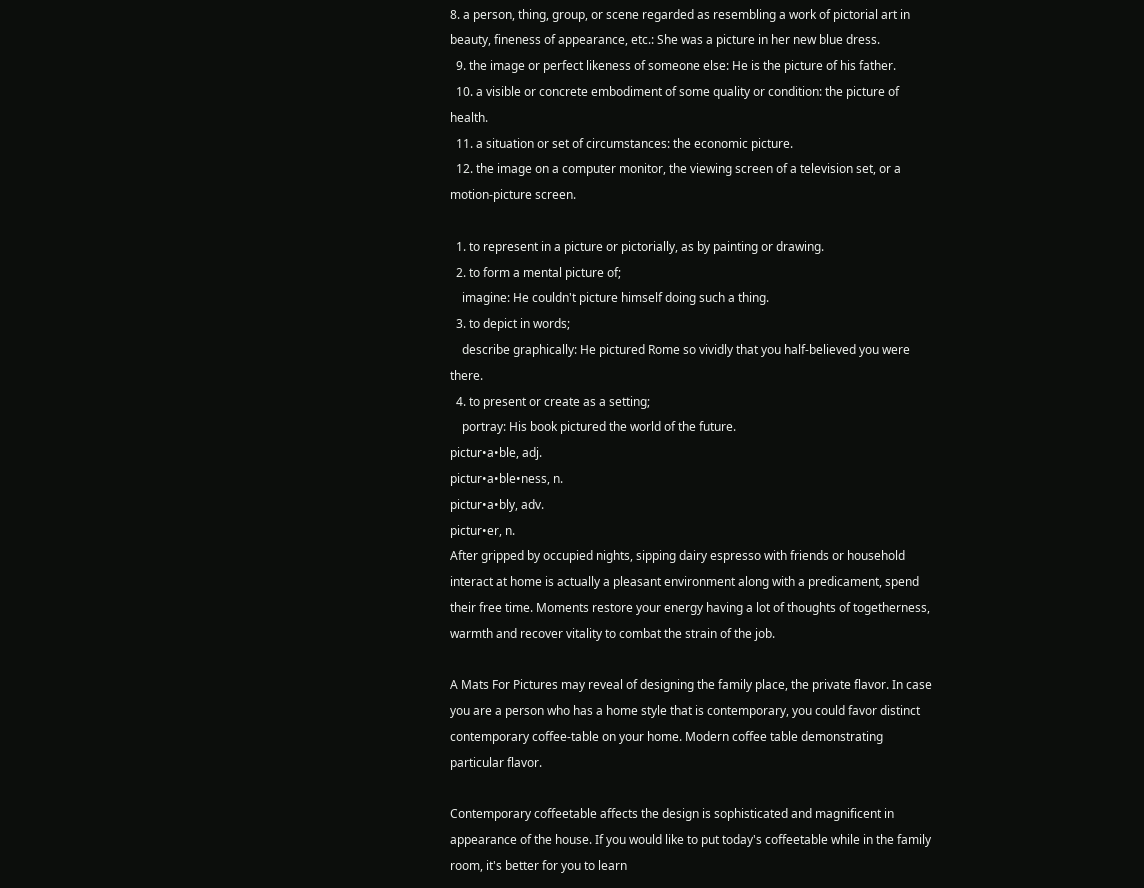8. a person, thing, group, or scene regarded as resembling a work of pictorial art in beauty, fineness of appearance, etc.: She was a picture in her new blue dress.
  9. the image or perfect likeness of someone else: He is the picture of his father.
  10. a visible or concrete embodiment of some quality or condition: the picture of health.
  11. a situation or set of circumstances: the economic picture.
  12. the image on a computer monitor, the viewing screen of a television set, or a motion-picture screen.

  1. to represent in a picture or pictorially, as by painting or drawing.
  2. to form a mental picture of;
    imagine: He couldn't picture himself doing such a thing.
  3. to depict in words;
    describe graphically: He pictured Rome so vividly that you half-believed you were there.
  4. to present or create as a setting;
    portray: His book pictured the world of the future.
pictur•a•ble, adj.
pictur•a•ble•ness, n.
pictur•a•bly, adv.
pictur•er, n.
After gripped by occupied nights, sipping dairy espresso with friends or household interact at home is actually a pleasant environment along with a predicament, spend their free time. Moments restore your energy having a lot of thoughts of togetherness, warmth and recover vitality to combat the strain of the job.

A Mats For Pictures may reveal of designing the family place, the private flavor. In case you are a person who has a home style that is contemporary, you could favor distinct contemporary coffee-table on your home. Modern coffee table demonstrating particular flavor.

Contemporary coffeetable affects the design is sophisticated and magnificent in appearance of the house. If you would like to put today's coffeetable while in the family room, it's better for you to learn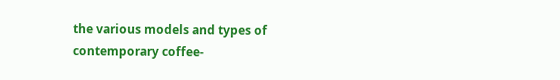the various models and types of contemporary coffee-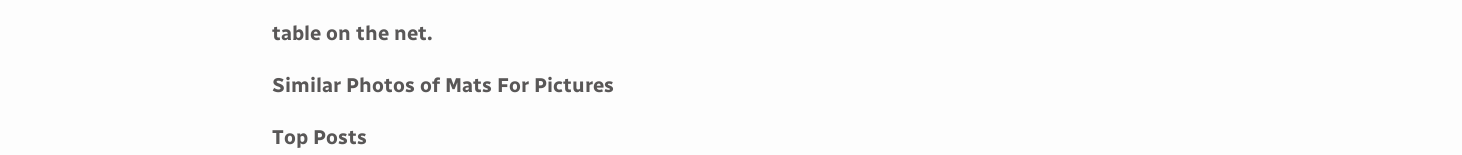table on the net.

Similar Photos of Mats For Pictures

Top Posts